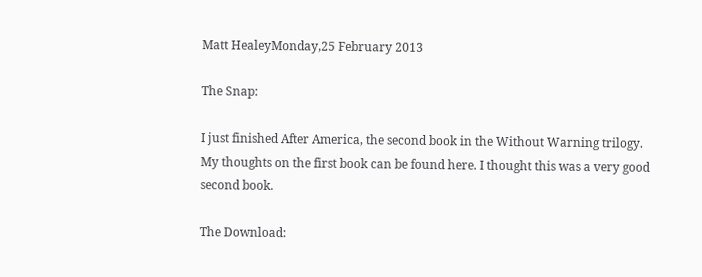Matt HealeyMonday,25 February 2013

The Snap:

I just finished After America, the second book in the Without Warning trilogy. My thoughts on the first book can be found here. I thought this was a very good second book.

The Download: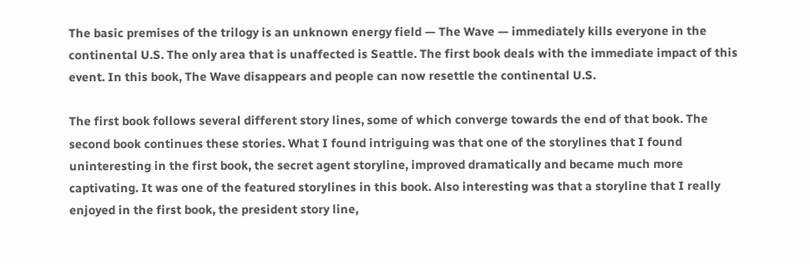The basic premises of the trilogy is an unknown energy field — The Wave — immediately kills everyone in the continental U.S. The only area that is unaffected is Seattle. The first book deals with the immediate impact of this event. In this book, The Wave disappears and people can now resettle the continental U.S.

The first book follows several different story lines, some of which converge towards the end of that book. The second book continues these stories. What I found intriguing was that one of the storylines that I found uninteresting in the first book, the secret agent storyline, improved dramatically and became much more captivating. It was one of the featured storylines in this book. Also interesting was that a storyline that I really enjoyed in the first book, the president story line,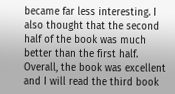became far less interesting. I also thought that the second half of the book was much better than the first half. Overall, the book was excellent and I will read the third book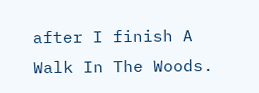after I finish A Walk In The Woods.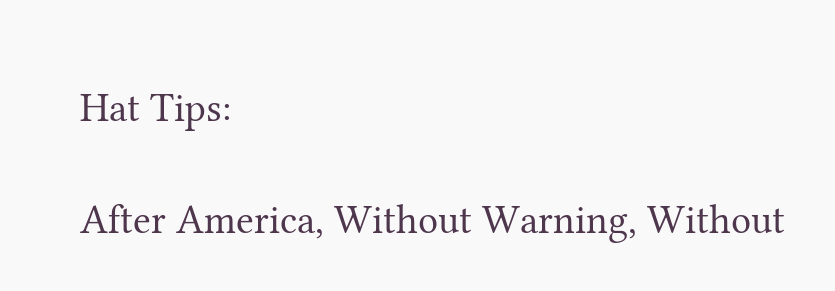Hat Tips:

After America, Without Warning, Without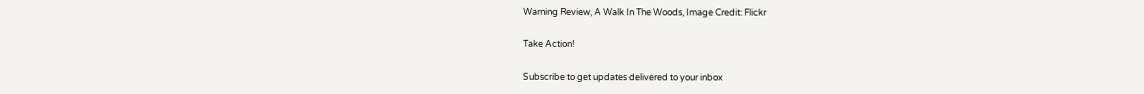Warning Review, A Walk In The Woods, Image Credit: Flickr

Take Action!

Subscribe to get updates delivered to your inbox